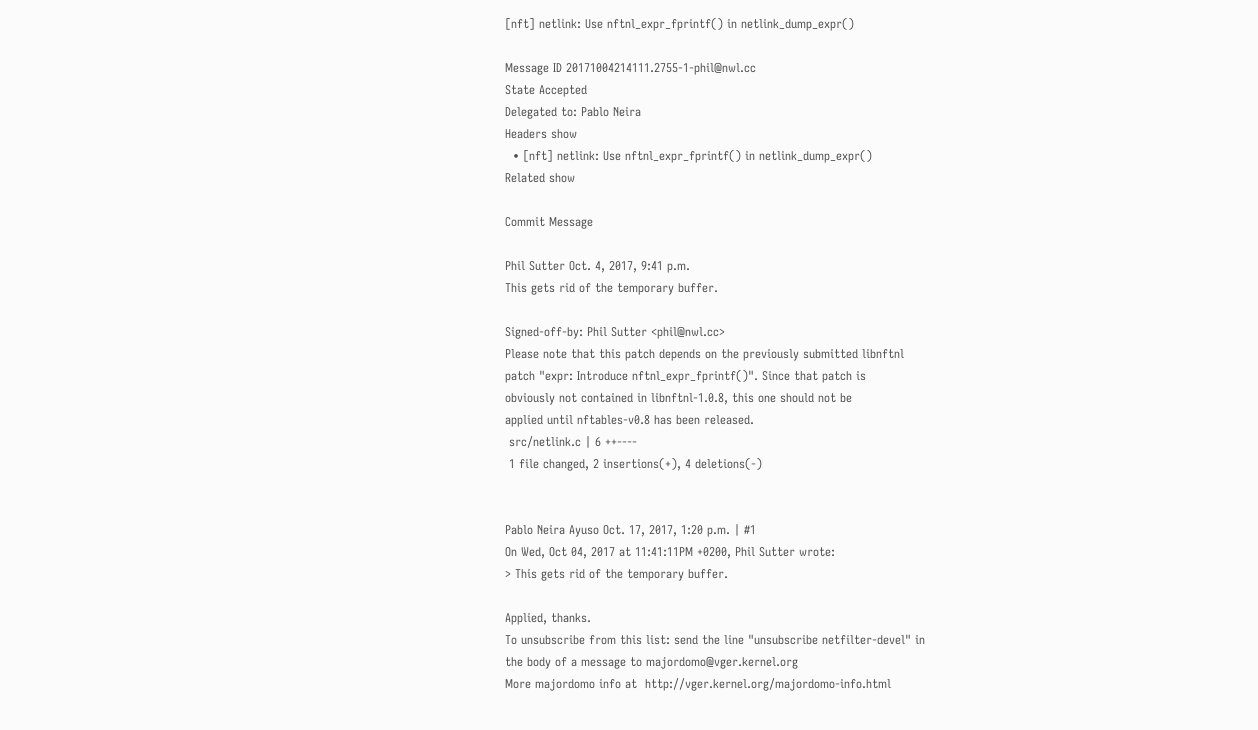[nft] netlink: Use nftnl_expr_fprintf() in netlink_dump_expr()

Message ID 20171004214111.2755-1-phil@nwl.cc
State Accepted
Delegated to: Pablo Neira
Headers show
  • [nft] netlink: Use nftnl_expr_fprintf() in netlink_dump_expr()
Related show

Commit Message

Phil Sutter Oct. 4, 2017, 9:41 p.m.
This gets rid of the temporary buffer.

Signed-off-by: Phil Sutter <phil@nwl.cc>
Please note that this patch depends on the previously submitted libnftnl
patch "expr: Introduce nftnl_expr_fprintf()". Since that patch is
obviously not contained in libnftnl-1.0.8, this one should not be
applied until nftables-v0.8 has been released.
 src/netlink.c | 6 ++----
 1 file changed, 2 insertions(+), 4 deletions(-)


Pablo Neira Ayuso Oct. 17, 2017, 1:20 p.m. | #1
On Wed, Oct 04, 2017 at 11:41:11PM +0200, Phil Sutter wrote:
> This gets rid of the temporary buffer.

Applied, thanks.
To unsubscribe from this list: send the line "unsubscribe netfilter-devel" in
the body of a message to majordomo@vger.kernel.org
More majordomo info at  http://vger.kernel.org/majordomo-info.html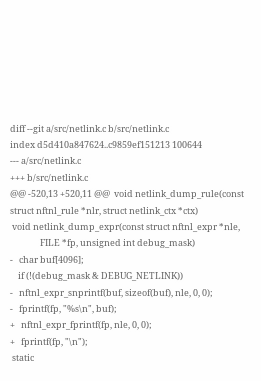diff --git a/src/netlink.c b/src/netlink.c
index d5d410a847624..c9859ef151213 100644
--- a/src/netlink.c
+++ b/src/netlink.c
@@ -520,13 +520,11 @@  void netlink_dump_rule(const struct nftnl_rule *nlr, struct netlink_ctx *ctx)
 void netlink_dump_expr(const struct nftnl_expr *nle,
               FILE *fp, unsigned int debug_mask)
-   char buf[4096];
    if (!(debug_mask & DEBUG_NETLINK))
-   nftnl_expr_snprintf(buf, sizeof(buf), nle, 0, 0);
-   fprintf(fp, "%s\n", buf);
+   nftnl_expr_fprintf(fp, nle, 0, 0);
+   fprintf(fp, "\n");
 static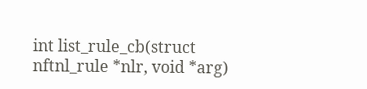int list_rule_cb(struct nftnl_rule *nlr, void *arg)